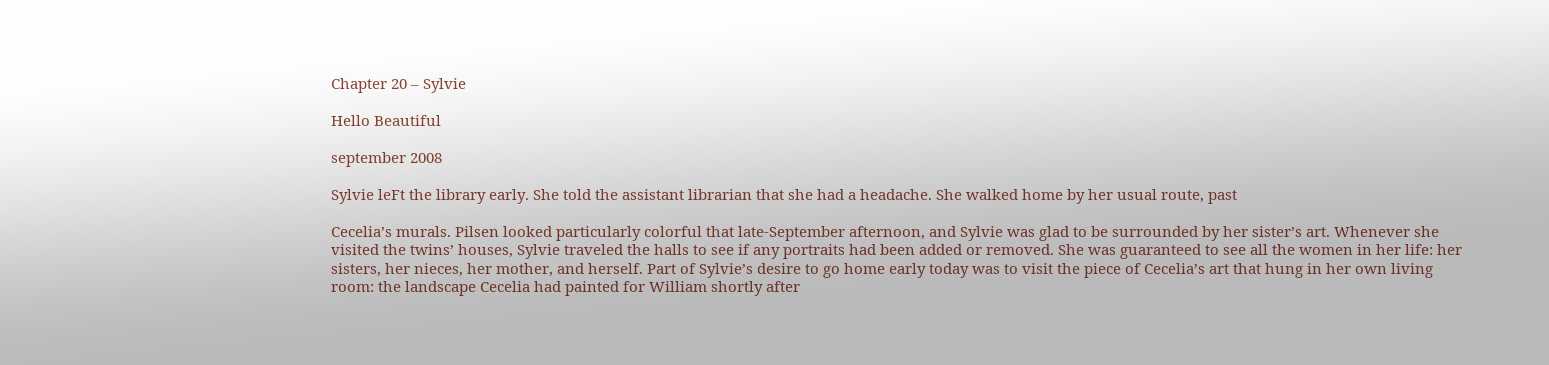Chapter 20 – Sylvie

Hello Beautiful

september 2008

Sylvie leFt the library early. She told the assistant librarian that she had a headache. She walked home by her usual route, past

Cecelia’s murals. Pilsen looked particularly colorful that late-September afternoon, and Sylvie was glad to be surrounded by her sister’s art. Whenever she visited the twins’ houses, Sylvie traveled the halls to see if any portraits had been added or removed. She was guaranteed to see all the women in her life: her sisters, her nieces, her mother, and herself. Part of Sylvie’s desire to go home early today was to visit the piece of Cecelia’s art that hung in her own living room: the landscape Cecelia had painted for William shortly after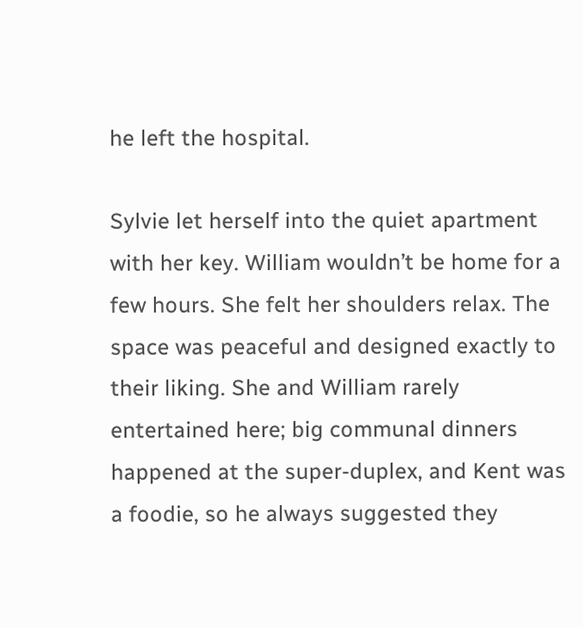he left the hospital.

Sylvie let herself into the quiet apartment with her key. William wouldn’t be home for a few hours. She felt her shoulders relax. The space was peaceful and designed exactly to their liking. She and William rarely entertained here; big communal dinners happened at the super-duplex, and Kent was a foodie, so he always suggested they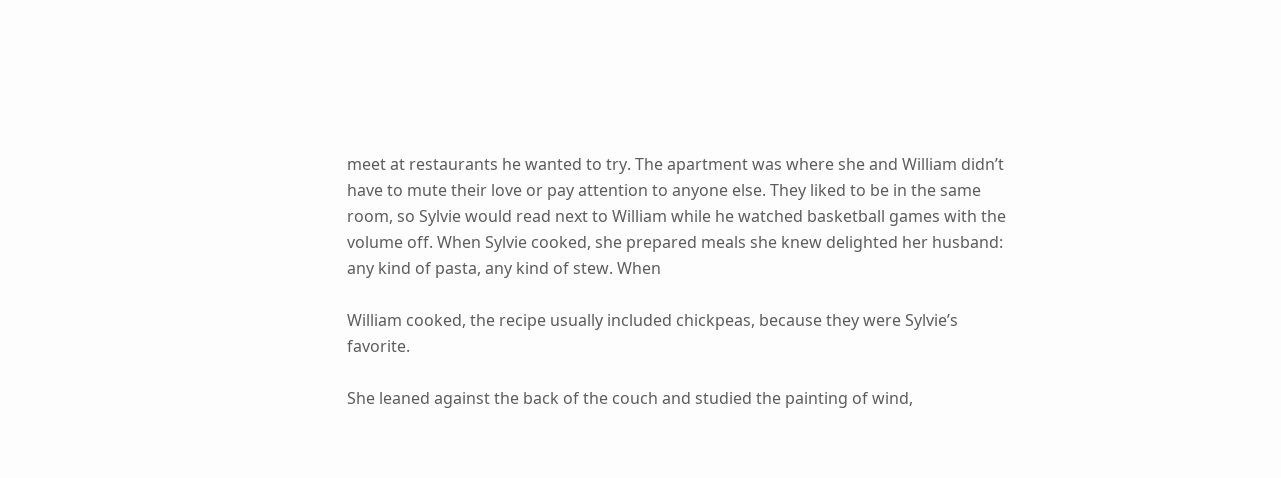meet at restaurants he wanted to try. The apartment was where she and William didn’t have to mute their love or pay attention to anyone else. They liked to be in the same room, so Sylvie would read next to William while he watched basketball games with the volume off. When Sylvie cooked, she prepared meals she knew delighted her husband: any kind of pasta, any kind of stew. When

William cooked, the recipe usually included chickpeas, because they were Sylvie’s favorite.

She leaned against the back of the couch and studied the painting of wind,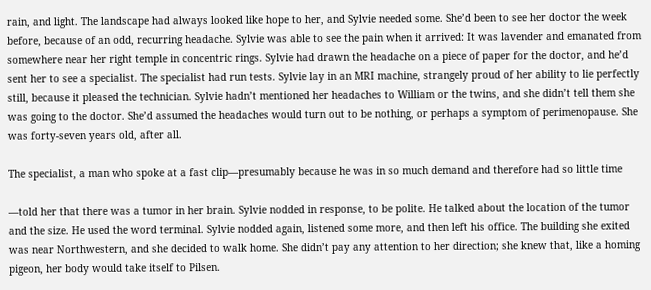rain, and light. The landscape had always looked like hope to her, and Sylvie needed some. She’d been to see her doctor the week before, because of an odd, recurring headache. Sylvie was able to see the pain when it arrived: It was lavender and emanated from somewhere near her right temple in concentric rings. Sylvie had drawn the headache on a piece of paper for the doctor, and he’d sent her to see a specialist. The specialist had run tests. Sylvie lay in an MRI machine, strangely proud of her ability to lie perfectly still, because it pleased the technician. Sylvie hadn’t mentioned her headaches to William or the twins, and she didn’t tell them she was going to the doctor. She’d assumed the headaches would turn out to be nothing, or perhaps a symptom of perimenopause. She was forty-seven years old, after all.

The specialist, a man who spoke at a fast clip—presumably because he was in so much demand and therefore had so little time

—told her that there was a tumor in her brain. Sylvie nodded in response, to be polite. He talked about the location of the tumor and the size. He used the word terminal. Sylvie nodded again, listened some more, and then left his office. The building she exited was near Northwestern, and she decided to walk home. She didn’t pay any attention to her direction; she knew that, like a homing pigeon, her body would take itself to Pilsen.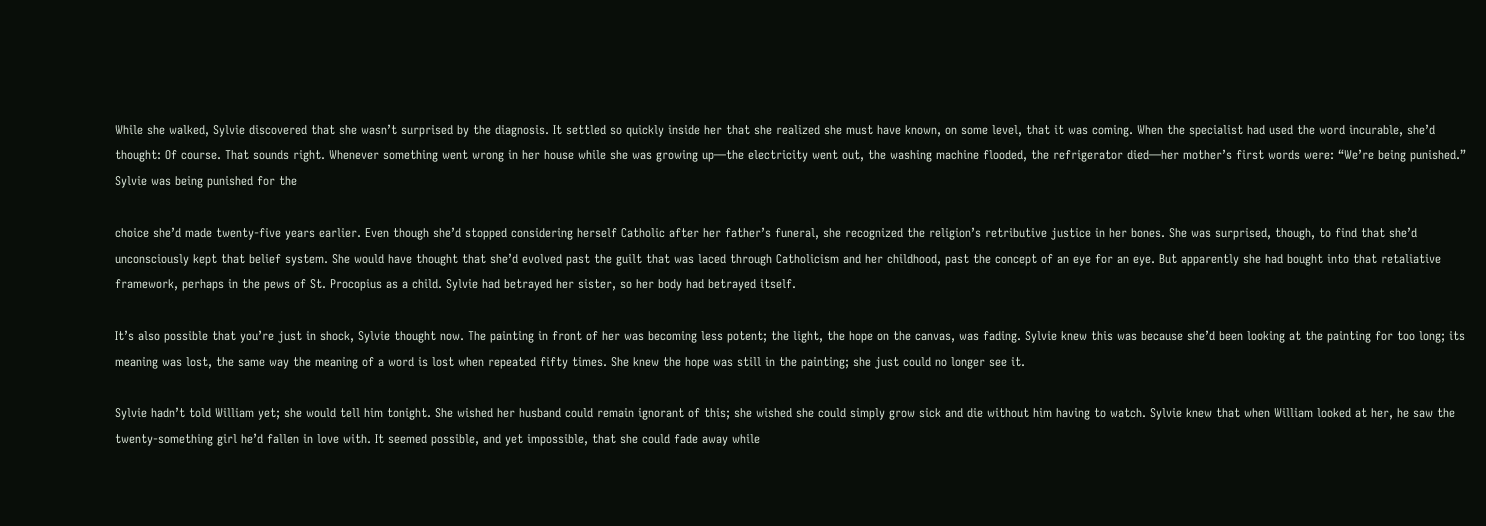While she walked, Sylvie discovered that she wasn’t surprised by the diagnosis. It settled so quickly inside her that she realized she must have known, on some level, that it was coming. When the specialist had used the word incurable, she’d thought: Of course. That sounds right. Whenever something went wrong in her house while she was growing up—the electricity went out, the washing machine flooded, the refrigerator died—her mother’s first words were: “We’re being punished.” Sylvie was being punished for the

choice she’d made twenty-five years earlier. Even though she’d stopped considering herself Catholic after her father’s funeral, she recognized the religion’s retributive justice in her bones. She was surprised, though, to find that she’d unconsciously kept that belief system. She would have thought that she’d evolved past the guilt that was laced through Catholicism and her childhood, past the concept of an eye for an eye. But apparently she had bought into that retaliative framework, perhaps in the pews of St. Procopius as a child. Sylvie had betrayed her sister, so her body had betrayed itself.

It’s also possible that you’re just in shock, Sylvie thought now. The painting in front of her was becoming less potent; the light, the hope on the canvas, was fading. Sylvie knew this was because she’d been looking at the painting for too long; its meaning was lost, the same way the meaning of a word is lost when repeated fifty times. She knew the hope was still in the painting; she just could no longer see it.

Sylvie hadn’t told William yet; she would tell him tonight. She wished her husband could remain ignorant of this; she wished she could simply grow sick and die without him having to watch. Sylvie knew that when William looked at her, he saw the twenty-something girl he’d fallen in love with. It seemed possible, and yet impossible, that she could fade away while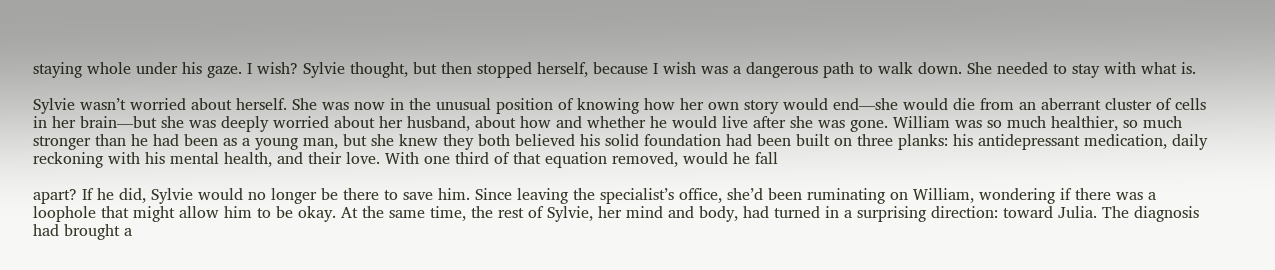staying whole under his gaze. I wish? Sylvie thought, but then stopped herself, because I wish was a dangerous path to walk down. She needed to stay with what is.

Sylvie wasn’t worried about herself. She was now in the unusual position of knowing how her own story would end—she would die from an aberrant cluster of cells in her brain—but she was deeply worried about her husband, about how and whether he would live after she was gone. William was so much healthier, so much stronger than he had been as a young man, but she knew they both believed his solid foundation had been built on three planks: his antidepressant medication, daily reckoning with his mental health, and their love. With one third of that equation removed, would he fall

apart? If he did, Sylvie would no longer be there to save him. Since leaving the specialist’s office, she’d been ruminating on William, wondering if there was a loophole that might allow him to be okay. At the same time, the rest of Sylvie, her mind and body, had turned in a surprising direction: toward Julia. The diagnosis had brought a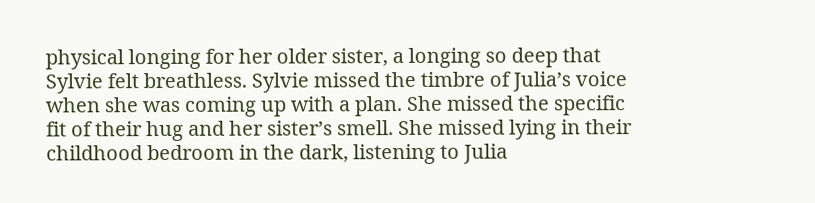physical longing for her older sister, a longing so deep that Sylvie felt breathless. Sylvie missed the timbre of Julia’s voice when she was coming up with a plan. She missed the specific fit of their hug and her sister’s smell. She missed lying in their childhood bedroom in the dark, listening to Julia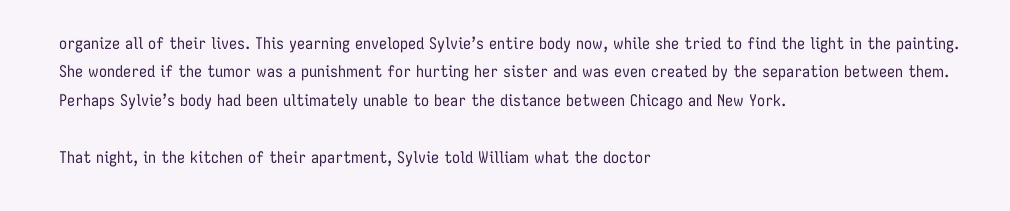organize all of their lives. This yearning enveloped Sylvie’s entire body now, while she tried to find the light in the painting. She wondered if the tumor was a punishment for hurting her sister and was even created by the separation between them. Perhaps Sylvie’s body had been ultimately unable to bear the distance between Chicago and New York.

That night, in the kitchen of their apartment, Sylvie told William what the doctor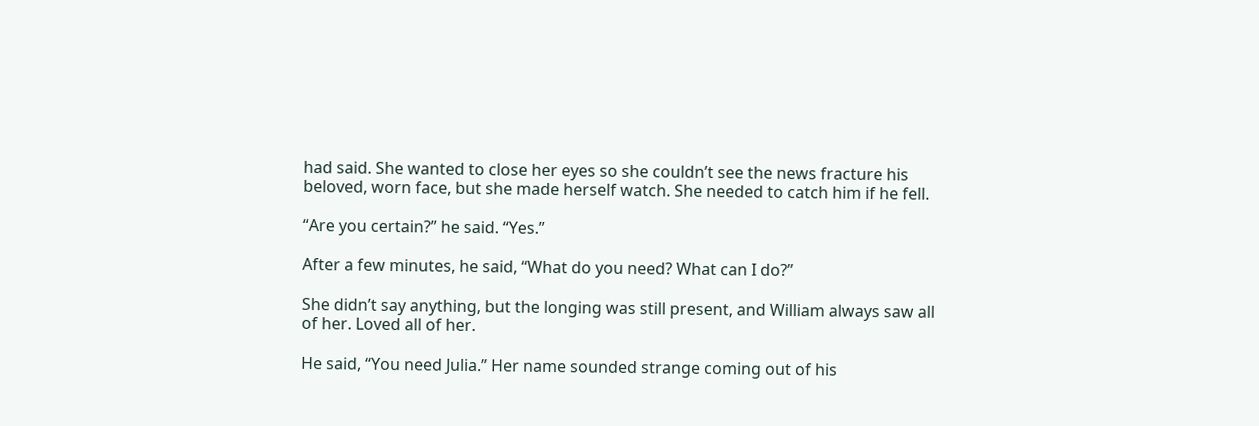had said. She wanted to close her eyes so she couldn’t see the news fracture his beloved, worn face, but she made herself watch. She needed to catch him if he fell.

“Are you certain?” he said. “Yes.”

After a few minutes, he said, “What do you need? What can I do?”

She didn’t say anything, but the longing was still present, and William always saw all of her. Loved all of her.

He said, “You need Julia.” Her name sounded strange coming out of his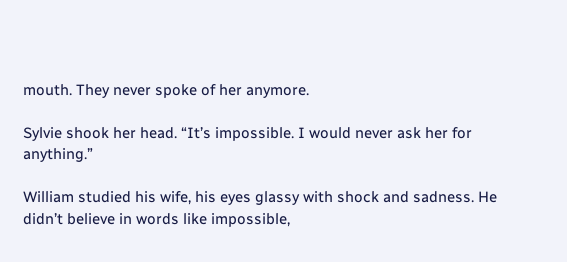mouth. They never spoke of her anymore.

Sylvie shook her head. “It’s impossible. I would never ask her for anything.”

William studied his wife, his eyes glassy with shock and sadness. He didn’t believe in words like impossible,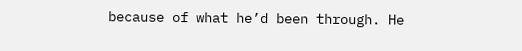because of what he’d been through. He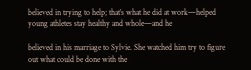believed in trying to help; that’s what he did at work—helped young athletes stay healthy and whole—and he

believed in his marriage to Sylvie. She watched him try to figure out what could be done with the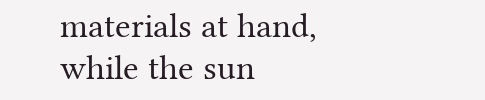materials at hand, while the sun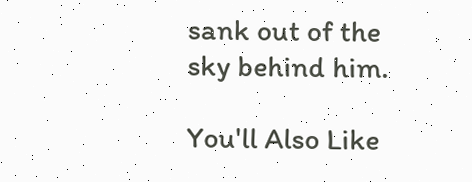sank out of the sky behind him.

You'll Also Like